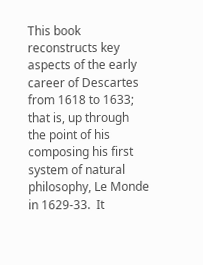This book reconstructs key aspects of the early career of Descartes from 1618 to 1633; that is, up through the point of his composing his first system of natural philosophy, Le Monde in 1629-33.  It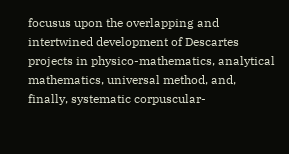focusus upon the overlapping and intertwined development of Descartes projects in physico-mathematics, analytical mathematics, universal method, and, finally, systematic corpuscular-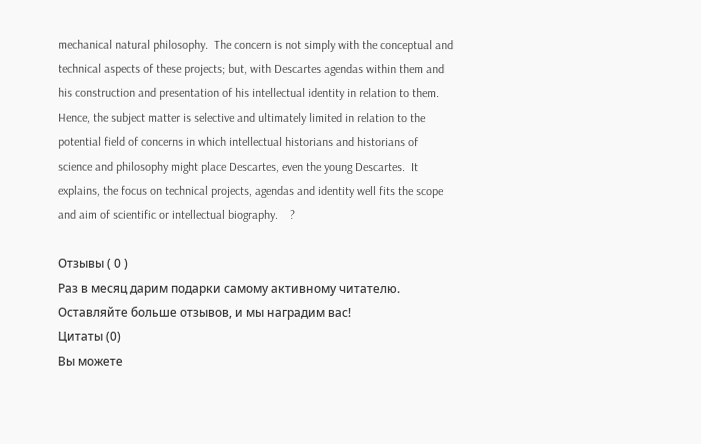mechanical natural philosophy.  The concern is not simply with the conceptual and technical aspects of these projects; but, with Descartes agendas within them and his construction and presentation of his intellectual identity in relation to them.  Hence, the subject matter is selective and ultimately limited in relation to the potential field of concerns in which intellectual historians and historians of science and philosophy might place Descartes, even the young Descartes.  It explains, the focus on technical projects, agendas and identity well fits the scope and aim of scientific or intellectual biography.    ?

Отзывы ( 0 )
Раз в месяц дарим подарки самому активному читателю.
Оставляйте больше отзывов, и мы наградим вас!
Цитаты (0)
Вы можете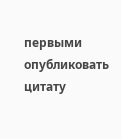первыми опубликовать цитату